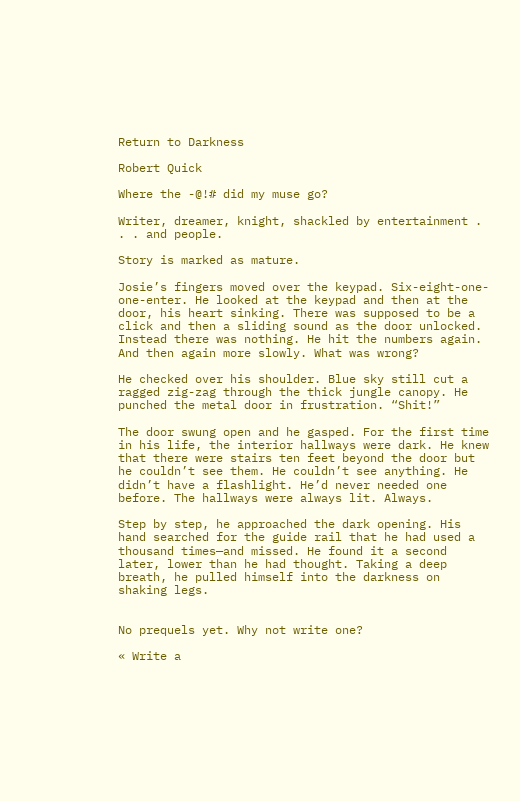Return to Darkness

Robert Quick

Where the -@!# did my muse go?

Writer, dreamer, knight, shackled by entertainment . . . and people.

Story is marked as mature.

Josie’s fingers moved over the keypad. Six-eight-one-one-enter. He looked at the keypad and then at the door, his heart sinking. There was supposed to be a click and then a sliding sound as the door unlocked. Instead there was nothing. He hit the numbers again. And then again more slowly. What was wrong?

He checked over his shoulder. Blue sky still cut a ragged zig-zag through the thick jungle canopy. He punched the metal door in frustration. “Shit!”

The door swung open and he gasped. For the first time in his life, the interior hallways were dark. He knew that there were stairs ten feet beyond the door but he couldn’t see them. He couldn’t see anything. He didn’t have a flashlight. He’d never needed one before. The hallways were always lit. Always.

Step by step, he approached the dark opening. His hand searched for the guide rail that he had used a thousand times—and missed. He found it a second later, lower than he had thought. Taking a deep breath, he pulled himself into the darkness on shaking legs.


No prequels yet. Why not write one?

« Write a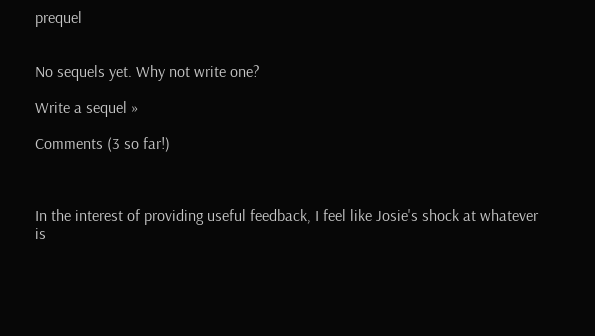prequel


No sequels yet. Why not write one?

Write a sequel »

Comments (3 so far!)



In the interest of providing useful feedback, I feel like Josie's shock at whatever is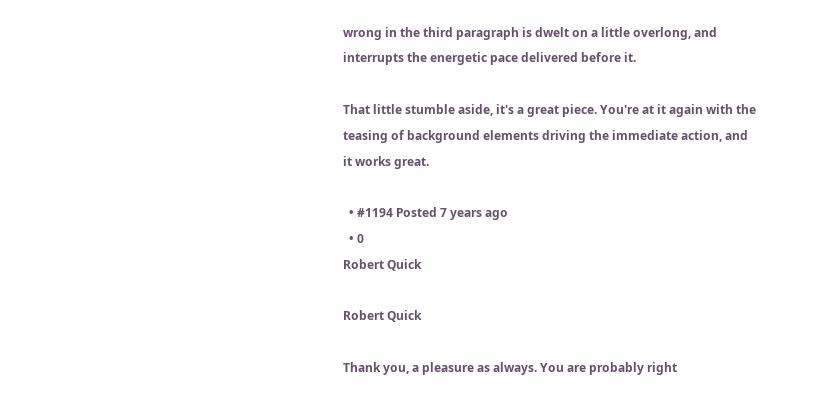wrong in the third paragraph is dwelt on a little overlong, and interrupts the energetic pace delivered before it.

That little stumble aside, it's a great piece. You're at it again with the teasing of background elements driving the immediate action, and it works great.

  • #1194 Posted 7 years ago
  • 0
Robert Quick

Robert Quick

Thank you, a pleasure as always. You are probably right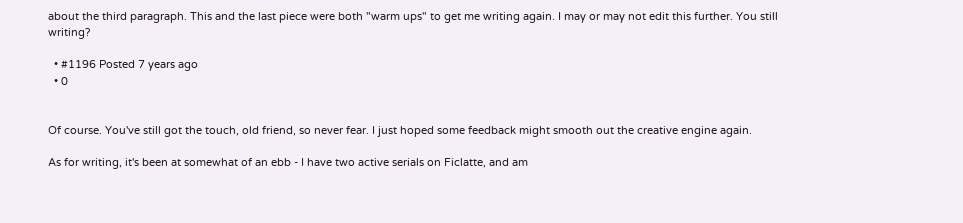about the third paragraph. This and the last piece were both "warm ups" to get me writing again. I may or may not edit this further. You still writing?

  • #1196 Posted 7 years ago
  • 0


Of course. You've still got the touch, old friend, so never fear. I just hoped some feedback might smooth out the creative engine again.

As for writing, it's been at somewhat of an ebb - I have two active serials on Ficlatte, and am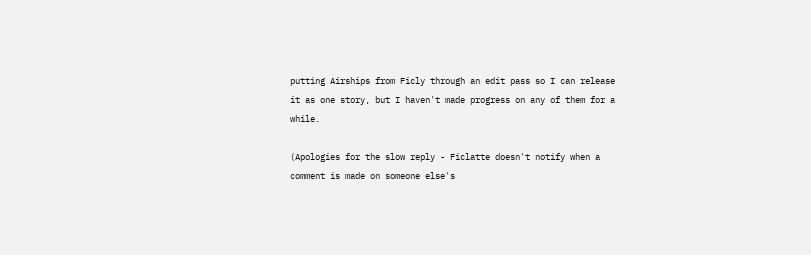putting Airships from Ficly through an edit pass so I can release it as one story, but I haven't made progress on any of them for a while.

(Apologies for the slow reply - Ficlatte doesn't notify when a comment is made on someone else's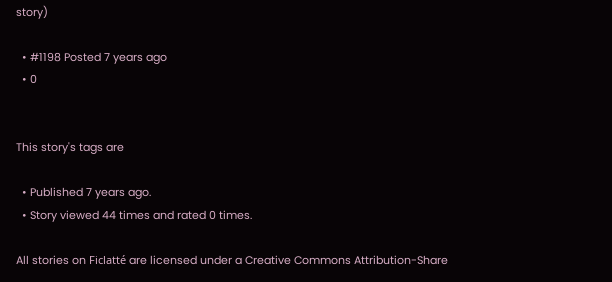story)

  • #1198 Posted 7 years ago
  • 0


This story's tags are

  • Published 7 years ago.
  • Story viewed 44 times and rated 0 times.

All stories on Ficlatté are licensed under a Creative Commons Attribution-Share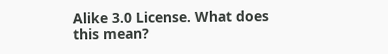Alike 3.0 License. What does this mean?